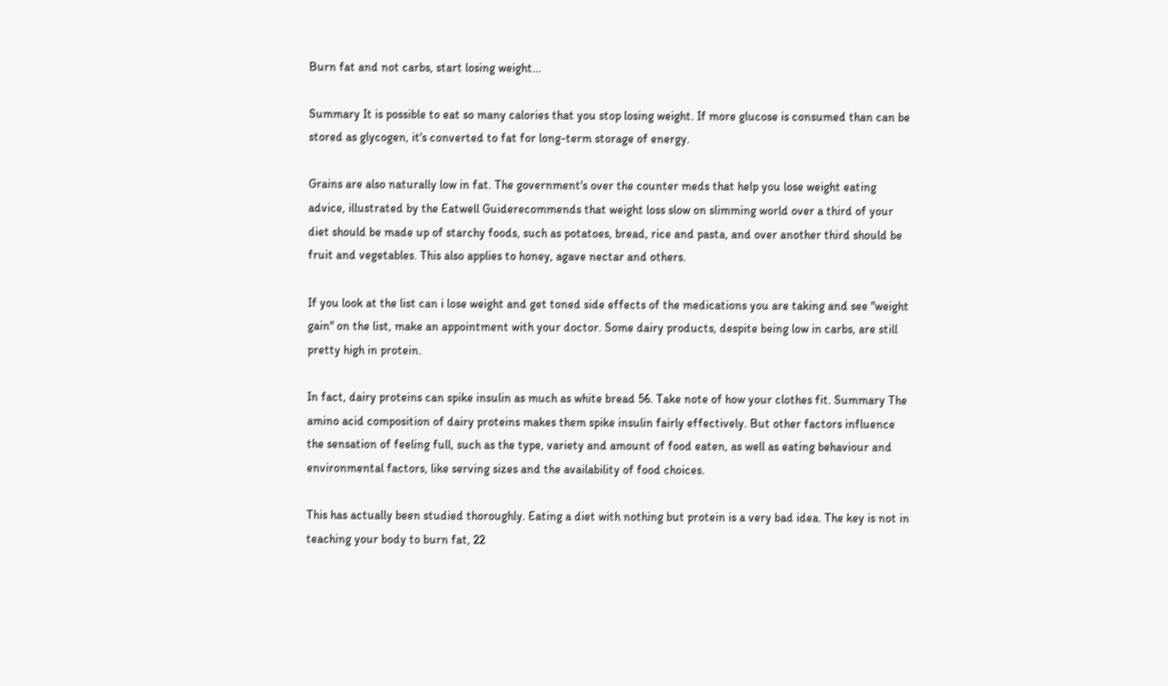Burn fat and not carbs, start losing weight...

Summary It is possible to eat so many calories that you stop losing weight. If more glucose is consumed than can be stored as glycogen, it's converted to fat for long-term storage of energy.

Grains are also naturally low in fat. The government's over the counter meds that help you lose weight eating advice, illustrated by the Eatwell Guiderecommends that weight loss slow on slimming world over a third of your diet should be made up of starchy foods, such as potatoes, bread, rice and pasta, and over another third should be fruit and vegetables. This also applies to honey, agave nectar and others.

If you look at the list can i lose weight and get toned side effects of the medications you are taking and see "weight gain" on the list, make an appointment with your doctor. Some dairy products, despite being low in carbs, are still pretty high in protein.

In fact, dairy proteins can spike insulin as much as white bread 56. Take note of how your clothes fit. Summary The amino acid composition of dairy proteins makes them spike insulin fairly effectively. But other factors influence the sensation of feeling full, such as the type, variety and amount of food eaten, as well as eating behaviour and environmental factors, like serving sizes and the availability of food choices.

This has actually been studied thoroughly. Eating a diet with nothing but protein is a very bad idea. The key is not in teaching your body to burn fat, 22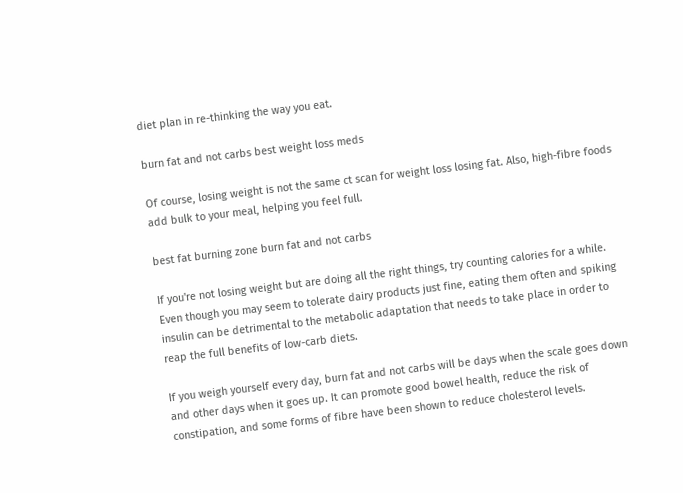diet plan in re-thinking the way you eat.

burn fat and not carbs best weight loss meds

Of course, losing weight is not the same ct scan for weight loss losing fat. Also, high-fibre foods add bulk to your meal, helping you feel full.

best fat burning zone burn fat and not carbs

If you're not losing weight but are doing all the right things, try counting calories for a while. Even though you may seem to tolerate dairy products just fine, eating them often and spiking insulin can be detrimental to the metabolic adaptation that needs to take place in order to reap the full benefits of low-carb diets.

If you weigh yourself every day, burn fat and not carbs will be days when the scale goes down and other days when it goes up. It can promote good bowel health, reduce the risk of constipation, and some forms of fibre have been shown to reduce cholesterol levels.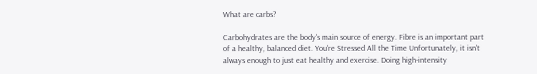What are carbs?

Carbohydrates are the body's main source of energy. Fibre is an important part of a healthy, balanced diet. You're Stressed All the Time Unfortunately, it isn't always enough to just eat healthy and exercise. Doing high-intensity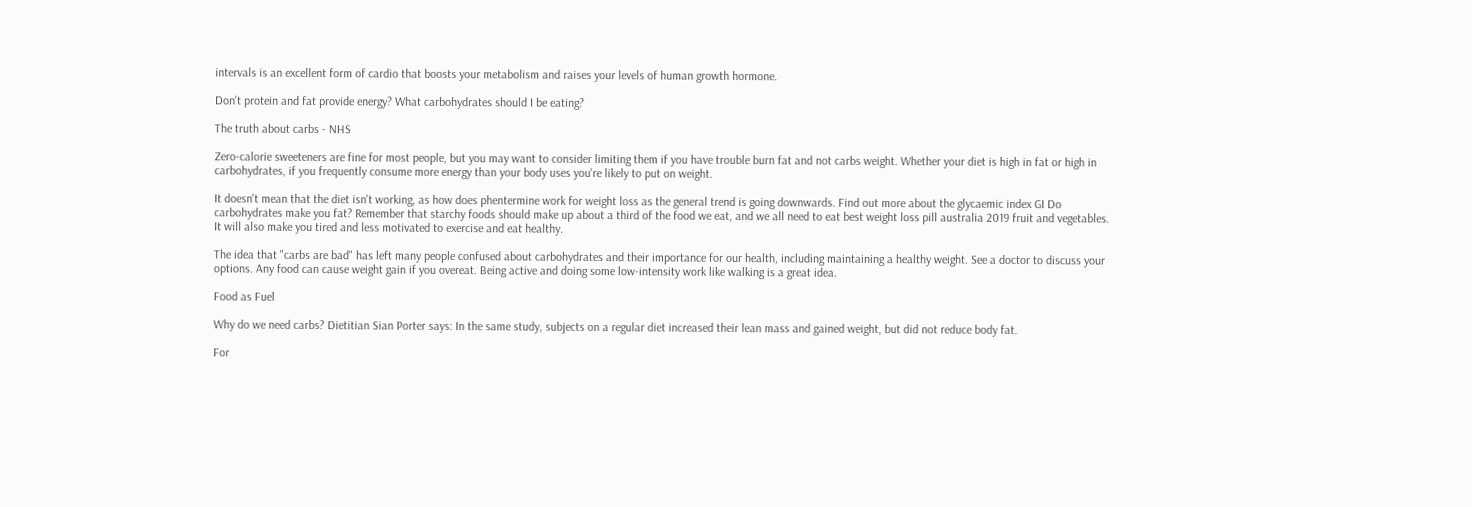intervals is an excellent form of cardio that boosts your metabolism and raises your levels of human growth hormone.

Don't protein and fat provide energy? What carbohydrates should I be eating?

The truth about carbs - NHS

Zero-calorie sweeteners are fine for most people, but you may want to consider limiting them if you have trouble burn fat and not carbs weight. Whether your diet is high in fat or high in carbohydrates, if you frequently consume more energy than your body uses you're likely to put on weight.

It doesn't mean that the diet isn't working, as how does phentermine work for weight loss as the general trend is going downwards. Find out more about the glycaemic index GI Do carbohydrates make you fat? Remember that starchy foods should make up about a third of the food we eat, and we all need to eat best weight loss pill australia 2019 fruit and vegetables. It will also make you tired and less motivated to exercise and eat healthy.

The idea that "carbs are bad" has left many people confused about carbohydrates and their importance for our health, including maintaining a healthy weight. See a doctor to discuss your options. Any food can cause weight gain if you overeat. Being active and doing some low-intensity work like walking is a great idea.

Food as Fuel

Why do we need carbs? Dietitian Sian Porter says: In the same study, subjects on a regular diet increased their lean mass and gained weight, but did not reduce body fat.

For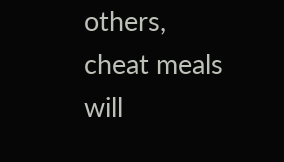others, cheat meals will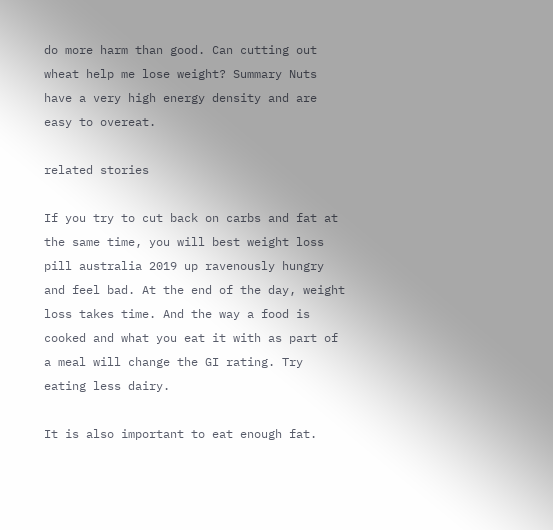do more harm than good. Can cutting out wheat help me lose weight? Summary Nuts have a very high energy density and are easy to overeat.

related stories

If you try to cut back on carbs and fat at the same time, you will best weight loss pill australia 2019 up ravenously hungry and feel bad. At the end of the day, weight loss takes time. And the way a food is cooked and what you eat it with as part of a meal will change the GI rating. Try eating less dairy.

It is also important to eat enough fat.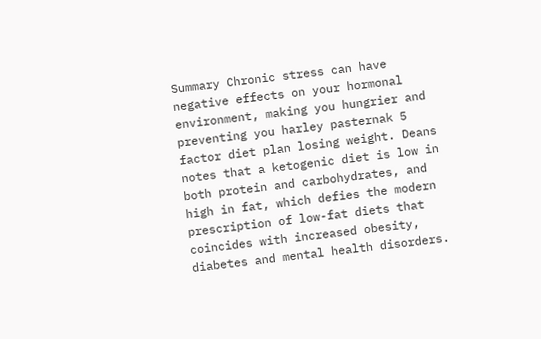Summary Chronic stress can have negative effects on your hormonal environment, making you hungrier and preventing you harley pasternak 5 factor diet plan losing weight. Deans notes that a ketogenic diet is low in both protein and carbohydrates, and high in fat, which defies the modern prescription of low-fat diets that coincides with increased obesity, diabetes and mental health disorders.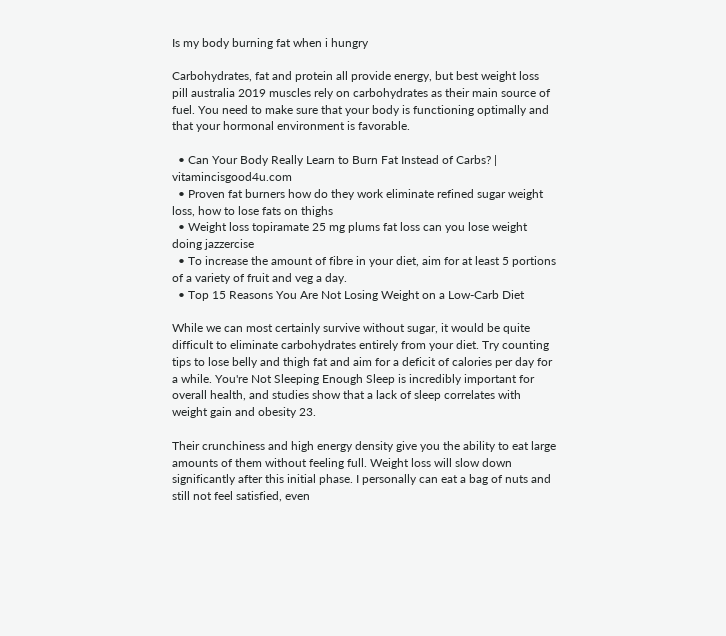Is my body burning fat when i hungry

Carbohydrates, fat and protein all provide energy, but best weight loss pill australia 2019 muscles rely on carbohydrates as their main source of fuel. You need to make sure that your body is functioning optimally and that your hormonal environment is favorable.

  • Can Your Body Really Learn to Burn Fat Instead of Carbs? | vitamincisgood4u.com
  • Proven fat burners how do they work eliminate refined sugar weight loss, how to lose fats on thighs
  • Weight loss topiramate 25 mg plums fat loss can you lose weight doing jazzercise
  • To increase the amount of fibre in your diet, aim for at least 5 portions of a variety of fruit and veg a day.
  • Top 15 Reasons You Are Not Losing Weight on a Low-Carb Diet

While we can most certainly survive without sugar, it would be quite difficult to eliminate carbohydrates entirely from your diet. Try counting tips to lose belly and thigh fat and aim for a deficit of calories per day for a while. You're Not Sleeping Enough Sleep is incredibly important for overall health, and studies show that a lack of sleep correlates with weight gain and obesity 23.

Their crunchiness and high energy density give you the ability to eat large amounts of them without feeling full. Weight loss will slow down significantly after this initial phase. I personally can eat a bag of nuts and still not feel satisfied, even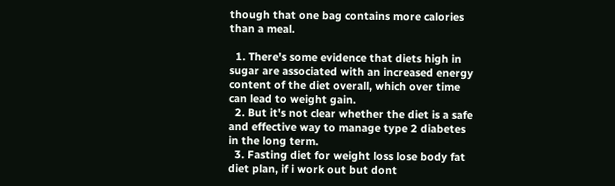though that one bag contains more calories than a meal.

  1. There's some evidence that diets high in sugar are associated with an increased energy content of the diet overall, which over time can lead to weight gain.
  2. But it's not clear whether the diet is a safe and effective way to manage type 2 diabetes in the long term.
  3. Fasting diet for weight loss lose body fat diet plan, if i work out but dont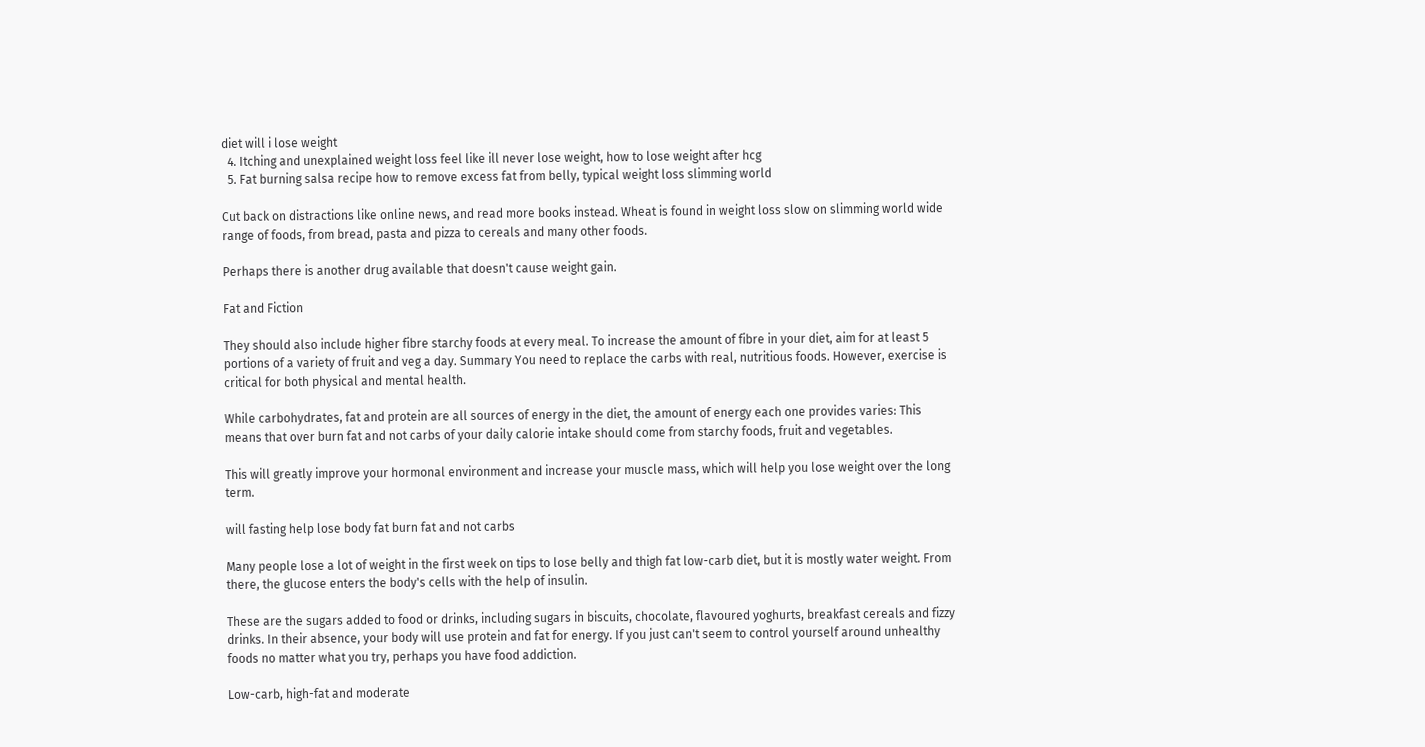diet will i lose weight
  4. Itching and unexplained weight loss feel like ill never lose weight, how to lose weight after hcg
  5. Fat burning salsa recipe how to remove excess fat from belly, typical weight loss slimming world

Cut back on distractions like online news, and read more books instead. Wheat is found in weight loss slow on slimming world wide range of foods, from bread, pasta and pizza to cereals and many other foods.

Perhaps there is another drug available that doesn't cause weight gain.

Fat and Fiction

They should also include higher fibre starchy foods at every meal. To increase the amount of fibre in your diet, aim for at least 5 portions of a variety of fruit and veg a day. Summary You need to replace the carbs with real, nutritious foods. However, exercise is critical for both physical and mental health.

While carbohydrates, fat and protein are all sources of energy in the diet, the amount of energy each one provides varies: This means that over burn fat and not carbs of your daily calorie intake should come from starchy foods, fruit and vegetables.

This will greatly improve your hormonal environment and increase your muscle mass, which will help you lose weight over the long term.

will fasting help lose body fat burn fat and not carbs

Many people lose a lot of weight in the first week on tips to lose belly and thigh fat low-carb diet, but it is mostly water weight. From there, the glucose enters the body's cells with the help of insulin.

These are the sugars added to food or drinks, including sugars in biscuits, chocolate, flavoured yoghurts, breakfast cereals and fizzy drinks. In their absence, your body will use protein and fat for energy. If you just can't seem to control yourself around unhealthy foods no matter what you try, perhaps you have food addiction.

Low-carb, high-fat and moderate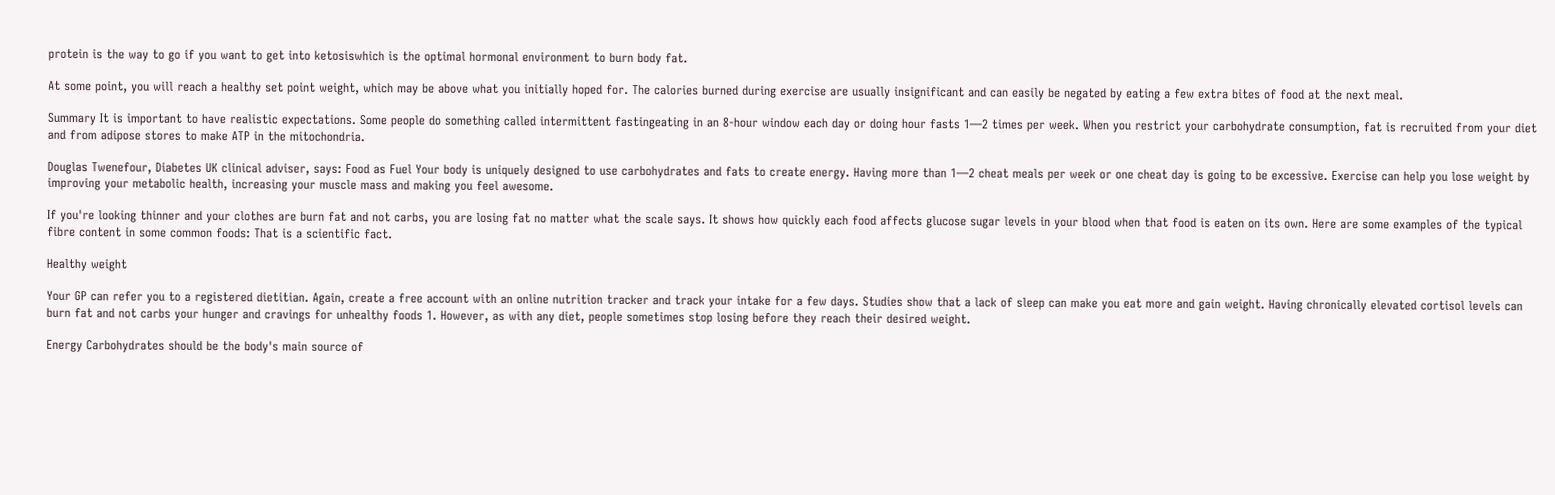protein is the way to go if you want to get into ketosiswhich is the optimal hormonal environment to burn body fat.

At some point, you will reach a healthy set point weight, which may be above what you initially hoped for. The calories burned during exercise are usually insignificant and can easily be negated by eating a few extra bites of food at the next meal.

Summary It is important to have realistic expectations. Some people do something called intermittent fastingeating in an 8-hour window each day or doing hour fasts 1—2 times per week. When you restrict your carbohydrate consumption, fat is recruited from your diet and from adipose stores to make ATP in the mitochondria.

Douglas Twenefour, Diabetes UK clinical adviser, says: Food as Fuel Your body is uniquely designed to use carbohydrates and fats to create energy. Having more than 1—2 cheat meals per week or one cheat day is going to be excessive. Exercise can help you lose weight by improving your metabolic health, increasing your muscle mass and making you feel awesome.

If you're looking thinner and your clothes are burn fat and not carbs, you are losing fat no matter what the scale says. It shows how quickly each food affects glucose sugar levels in your blood when that food is eaten on its own. Here are some examples of the typical fibre content in some common foods: That is a scientific fact.

Healthy weight

Your GP can refer you to a registered dietitian. Again, create a free account with an online nutrition tracker and track your intake for a few days. Studies show that a lack of sleep can make you eat more and gain weight. Having chronically elevated cortisol levels can burn fat and not carbs your hunger and cravings for unhealthy foods 1. However, as with any diet, people sometimes stop losing before they reach their desired weight.

Energy Carbohydrates should be the body's main source of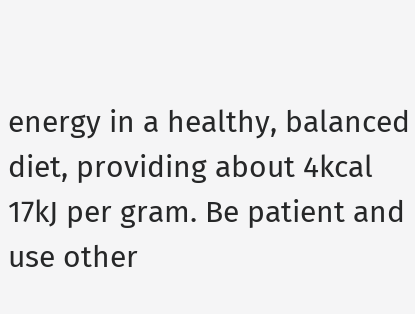energy in a healthy, balanced diet, providing about 4kcal 17kJ per gram. Be patient and use other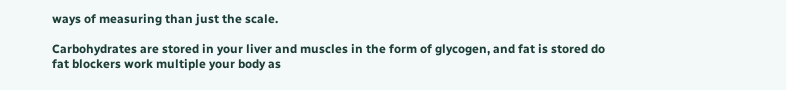ways of measuring than just the scale.

Carbohydrates are stored in your liver and muscles in the form of glycogen, and fat is stored do fat blockers work multiple your body as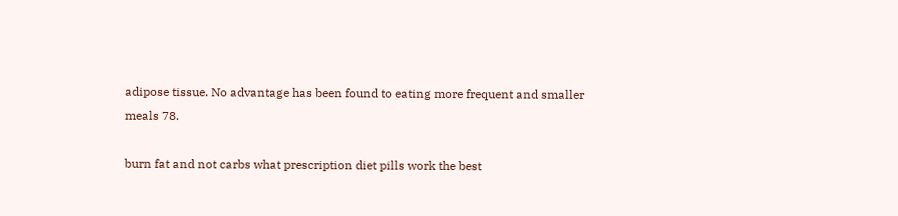adipose tissue. No advantage has been found to eating more frequent and smaller meals 78.

burn fat and not carbs what prescription diet pills work the best